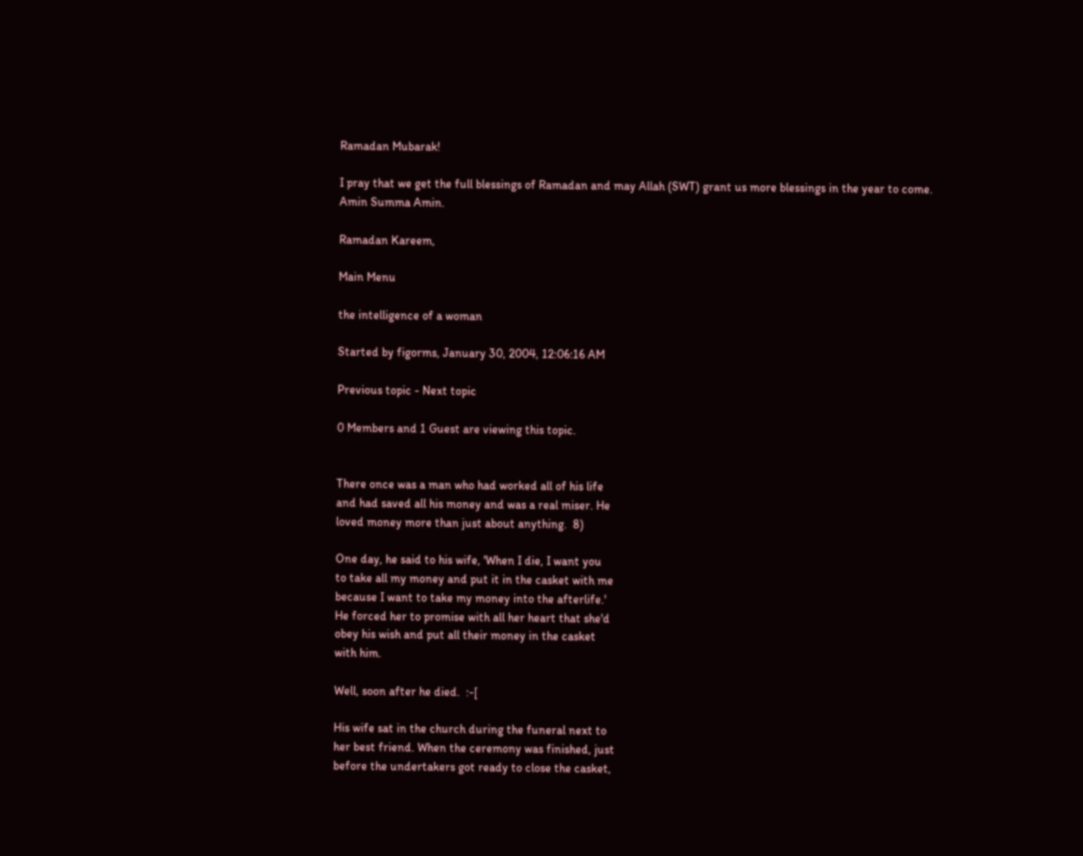Ramadan Mubarak!

I pray that we get the full blessings of Ramadan and may Allah (SWT) grant us more blessings in the year to come.
Amin Summa Amin.

Ramadan Kareem,

Main Menu

the intelligence of a woman

Started by figorms, January 30, 2004, 12:06:16 AM

Previous topic - Next topic

0 Members and 1 Guest are viewing this topic.


There once was a man who had worked all of his life
and had saved all his money and was a real miser. He
loved money more than just about anything.  8)

One day, he said to his wife, 'When I die, I want you
to take all my money and put it in the casket with me
because I want to take my money into the afterlife.'
He forced her to promise with all her heart that she'd
obey his wish and put all their money in the casket
with him.

Well, soon after he died.  :-[

His wife sat in the church during the funeral next to
her best friend. When the ceremony was finished, just
before the undertakers got ready to close the casket,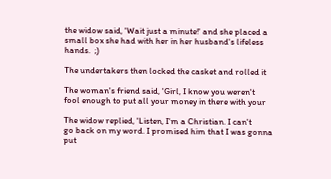the widow said, 'Wait just a minute!' and she placed a
small box she had with her in her husband's lifeless
hands.  ;)

The undertakers then locked the casket and rolled it

The woman's friend said, 'Girl, I know you weren't
fool enough to put all your money in there with your

The widow replied, 'Listen, I'm a Christian. I can't
go back on my word. I promised him that I was gonna
put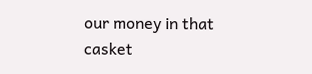our money in that casket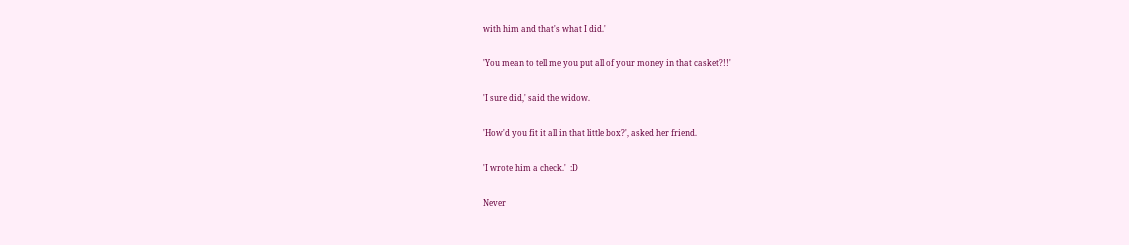with him and that's what I did.'

'You mean to tell me you put all of your money in that casket?!!'

'I sure did,' said the widow.

'How'd you fit it all in that little box?', asked her friend.

'I wrote him a check.'  :D

Never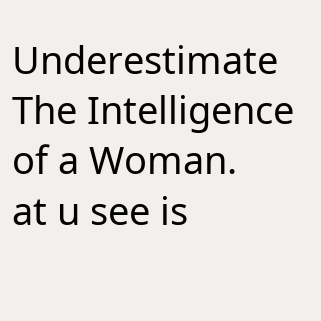Underestimate The Intelligence of a Woman.
at u see is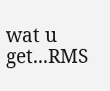wat u get...RMS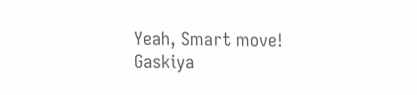Yeah, Smart move!
Gaskiya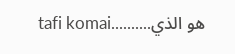tafi komai..........هو الذي